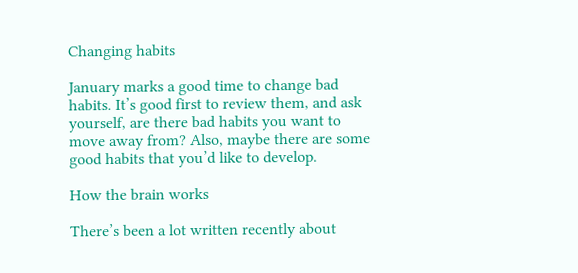Changing habits

January marks a good time to change bad habits. It’s good first to review them, and ask yourself, are there bad habits you want to move away from? Also, maybe there are some good habits that you’d like to develop.

How the brain works

There’s been a lot written recently about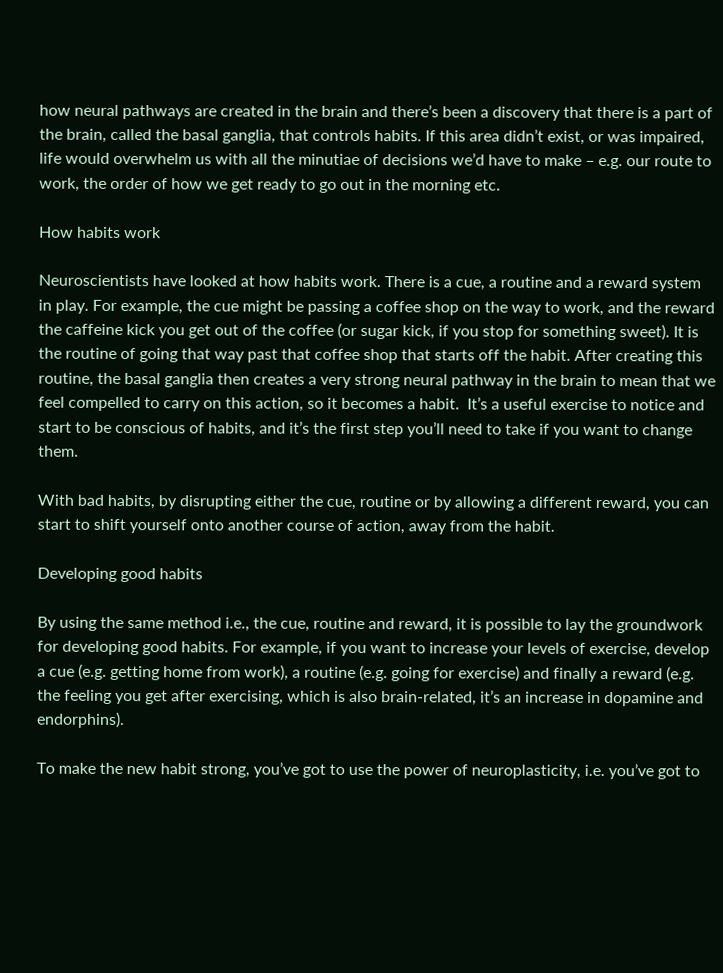how neural pathways are created in the brain and there’s been a discovery that there is a part of the brain, called the basal ganglia, that controls habits. If this area didn’t exist, or was impaired, life would overwhelm us with all the minutiae of decisions we’d have to make – e.g. our route to work, the order of how we get ready to go out in the morning etc.

How habits work

Neuroscientists have looked at how habits work. There is a cue, a routine and a reward system in play. For example, the cue might be passing a coffee shop on the way to work, and the reward the caffeine kick you get out of the coffee (or sugar kick, if you stop for something sweet). It is the routine of going that way past that coffee shop that starts off the habit. After creating this routine, the basal ganglia then creates a very strong neural pathway in the brain to mean that we feel compelled to carry on this action, so it becomes a habit.  It’s a useful exercise to notice and start to be conscious of habits, and it’s the first step you’ll need to take if you want to change them.

With bad habits, by disrupting either the cue, routine or by allowing a different reward, you can start to shift yourself onto another course of action, away from the habit.

Developing good habits

By using the same method i.e., the cue, routine and reward, it is possible to lay the groundwork for developing good habits. For example, if you want to increase your levels of exercise, develop a cue (e.g. getting home from work), a routine (e.g. going for exercise) and finally a reward (e.g. the feeling you get after exercising, which is also brain-related, it’s an increase in dopamine and endorphins).

To make the new habit strong, you’ve got to use the power of neuroplasticity, i.e. you’ve got to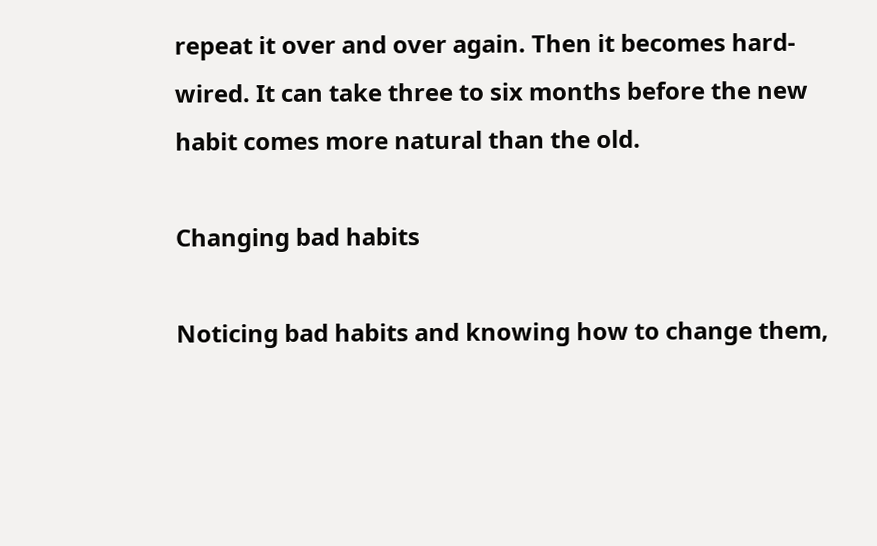repeat it over and over again. Then it becomes hard-wired. It can take three to six months before the new habit comes more natural than the old.

Changing bad habits

Noticing bad habits and knowing how to change them,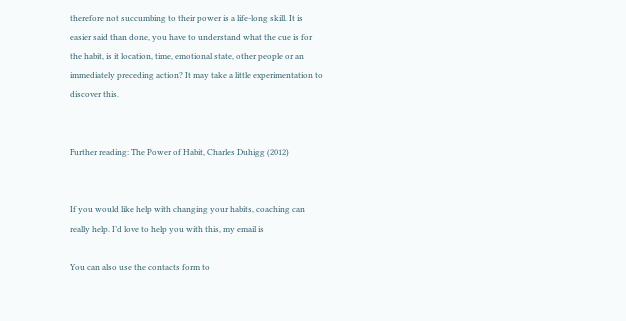therefore not succumbing to their power is a life-long skill. It is easier said than done, you have to understand what the cue is for the habit, is it location, time, emotional state, other people or an immediately preceding action? It may take a little experimentation to discover this.


Further reading: The Power of Habit, Charles Duhigg (2012)


If you would like help with changing your habits, coaching can really help. I’d love to help you with this, my email is

You can also use the contacts form to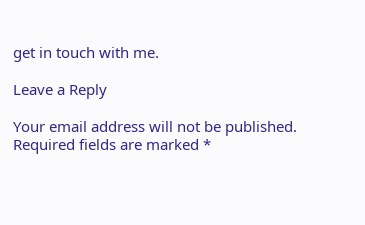get in touch with me.

Leave a Reply

Your email address will not be published. Required fields are marked *